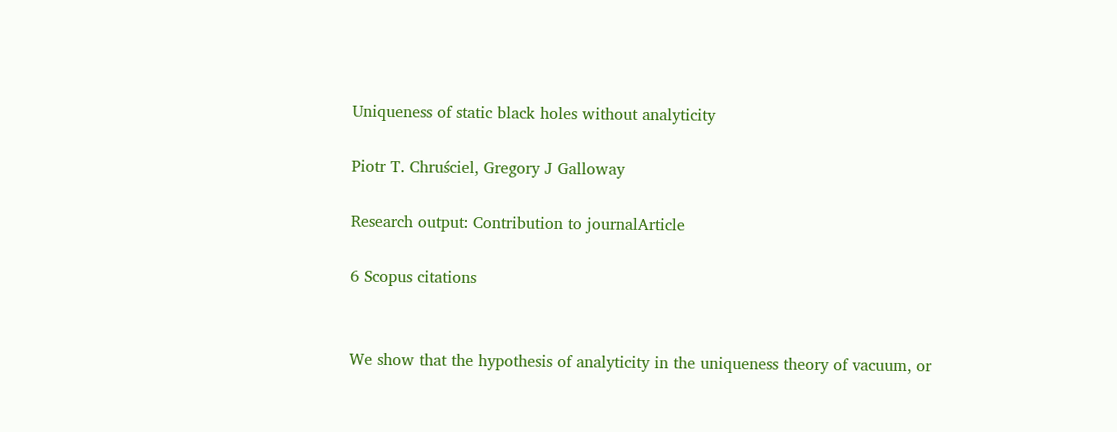Uniqueness of static black holes without analyticity

Piotr T. Chruściel, Gregory J Galloway

Research output: Contribution to journalArticle

6 Scopus citations


We show that the hypothesis of analyticity in the uniqueness theory of vacuum, or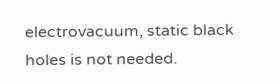electrovacuum, static black holes is not needed.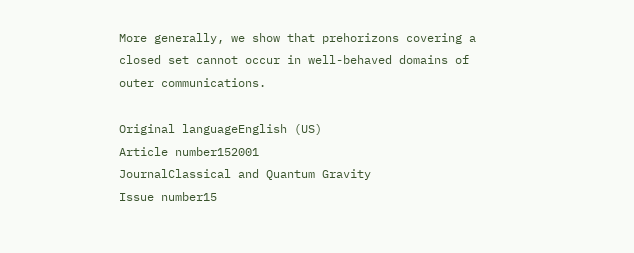More generally, we show that prehorizons covering a closed set cannot occur in well-behaved domains of outer communications.

Original languageEnglish (US)
Article number152001
JournalClassical and Quantum Gravity
Issue number15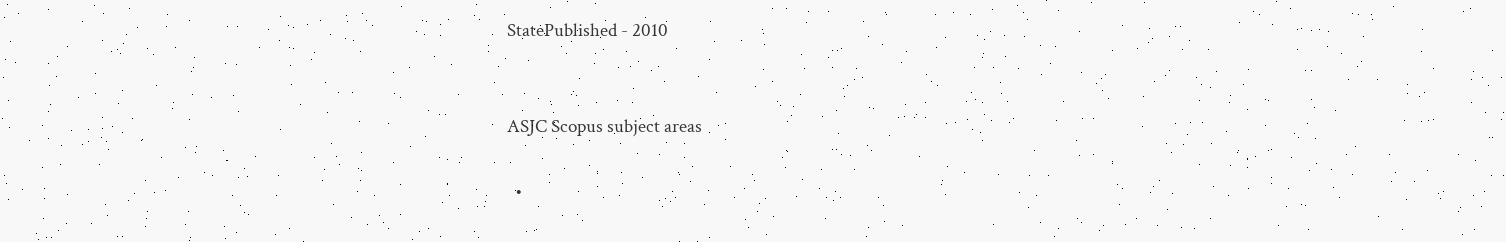StatePublished - 2010


ASJC Scopus subject areas

  •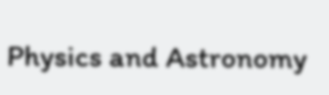Physics and Astronomy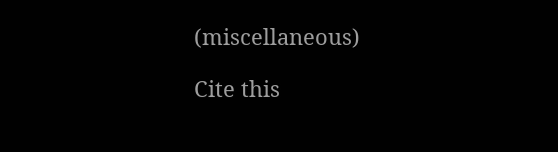(miscellaneous)

Cite this